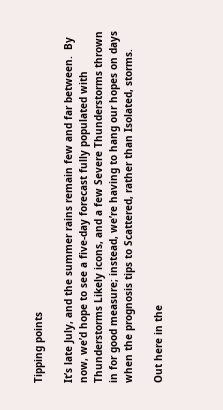Tipping points

It’s late July, and the summer rains remain few and far between.  By now, we’d hope to see a five-day forecast fully populated with Thunderstorms Likely icons, and a few Severe Thunderstorms thrown in for good measure; instead, we’re having to hang our hopes on days when the prognosis tips to Scattered, rather than Isolated, storms.

Out here in the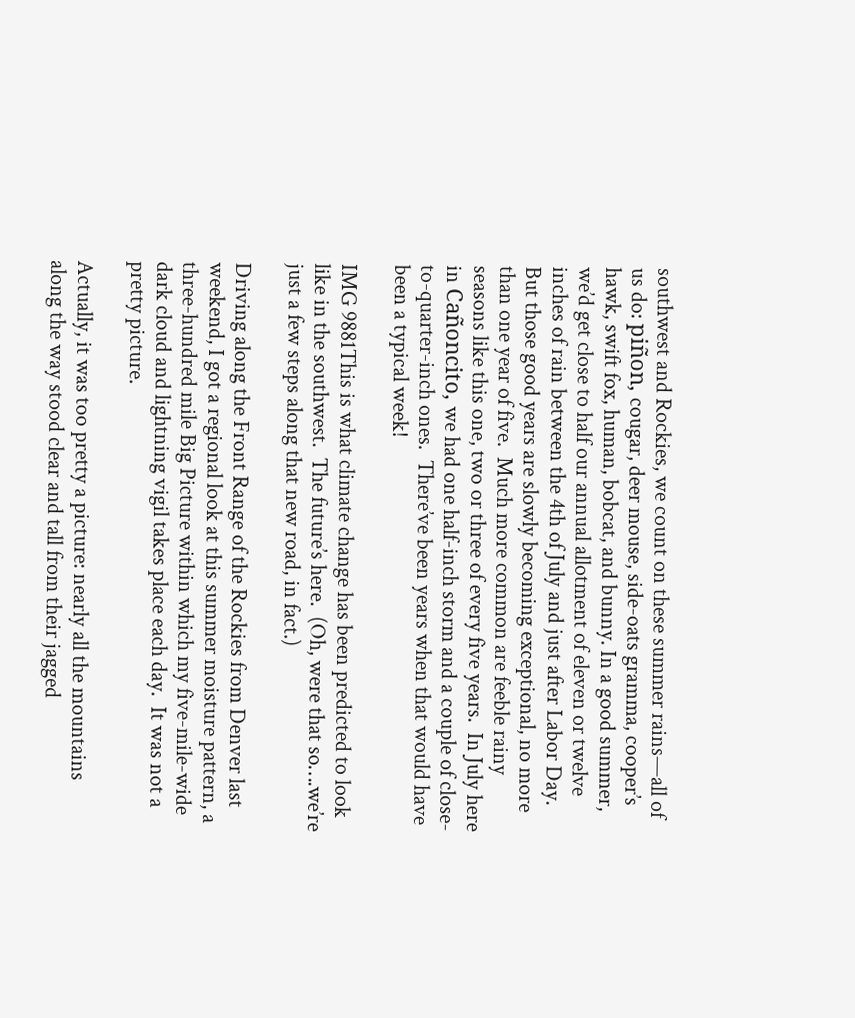southwest and Rockies, we count on these summer rains—all of us do: piñon, cougar, deer mouse, side-oats gramma, cooper’s hawk, swift fox, human, bobcat, and bunny. In a good summer, we’d get close to half our annual allotment of eleven or twelve inches of rain between the 4th of July and just after Labor Day.  But those good years are slowly becoming exceptional, no more than one year of five.  Much more common are feeble rainy seasons like this one, two or three of every five years.  In July here in Cañoncito, we had one half-inch storm and a couple of close-to-quarter-inch ones.  There’ve been years when that would have been a typical week!

IMG 9881This is what climate change has been predicted to look like in the southwest.  The future’s here.  (Oh, were that so….we’re just a few steps along that new road, in fact.)

Driving along the Front Range of the Rockies from Denver last weekend, I got a regional look at this summer moisture pattern, a three-hundred mile Big Picture within which my five-mile-wide dark cloud and lightning vigil takes place each day.  It was not a pretty picture.

Actually, it was too pretty a picture: nearly all the mountains along the way stood clear and tall from their jagged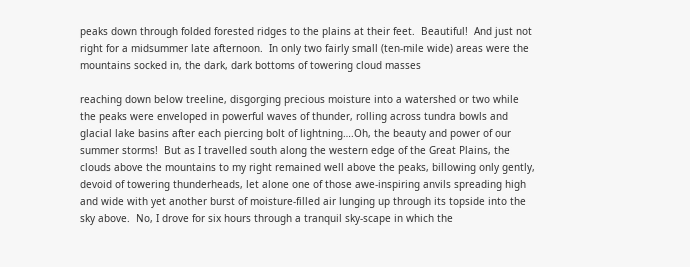peaks down through folded forested ridges to the plains at their feet.  Beautiful!  And just not right for a midsummer late afternoon.  In only two fairly small (ten-mile wide) areas were the mountains socked in, the dark, dark bottoms of towering cloud masses

reaching down below treeline, disgorging precious moisture into a watershed or two while the peaks were enveloped in powerful waves of thunder, rolling across tundra bowls and glacial lake basins after each piercing bolt of lightning….Oh, the beauty and power of our summer storms!  But as I travelled south along the western edge of the Great Plains, the clouds above the mountains to my right remained well above the peaks, billowing only gently, devoid of towering thunderheads, let alone one of those awe-inspiring anvils spreading high and wide with yet another burst of moisture-filled air lunging up through its topside into the sky above.  No, I drove for six hours through a tranquil sky-scape in which the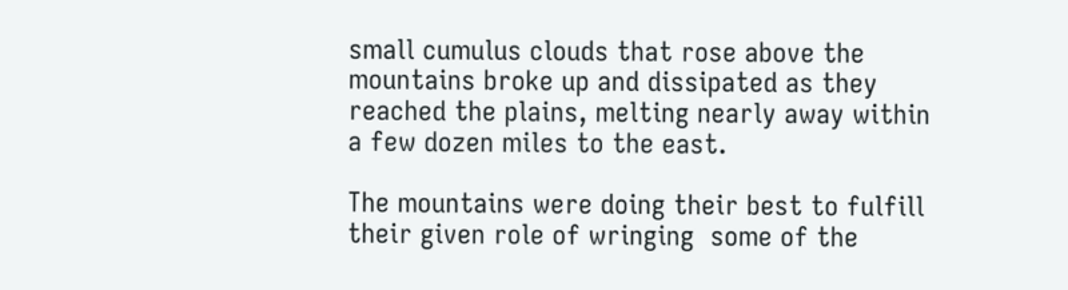small cumulus clouds that rose above the mountains broke up and dissipated as they reached the plains, melting nearly away within a few dozen miles to the east.

The mountains were doing their best to fulfill their given role of wringing  some of the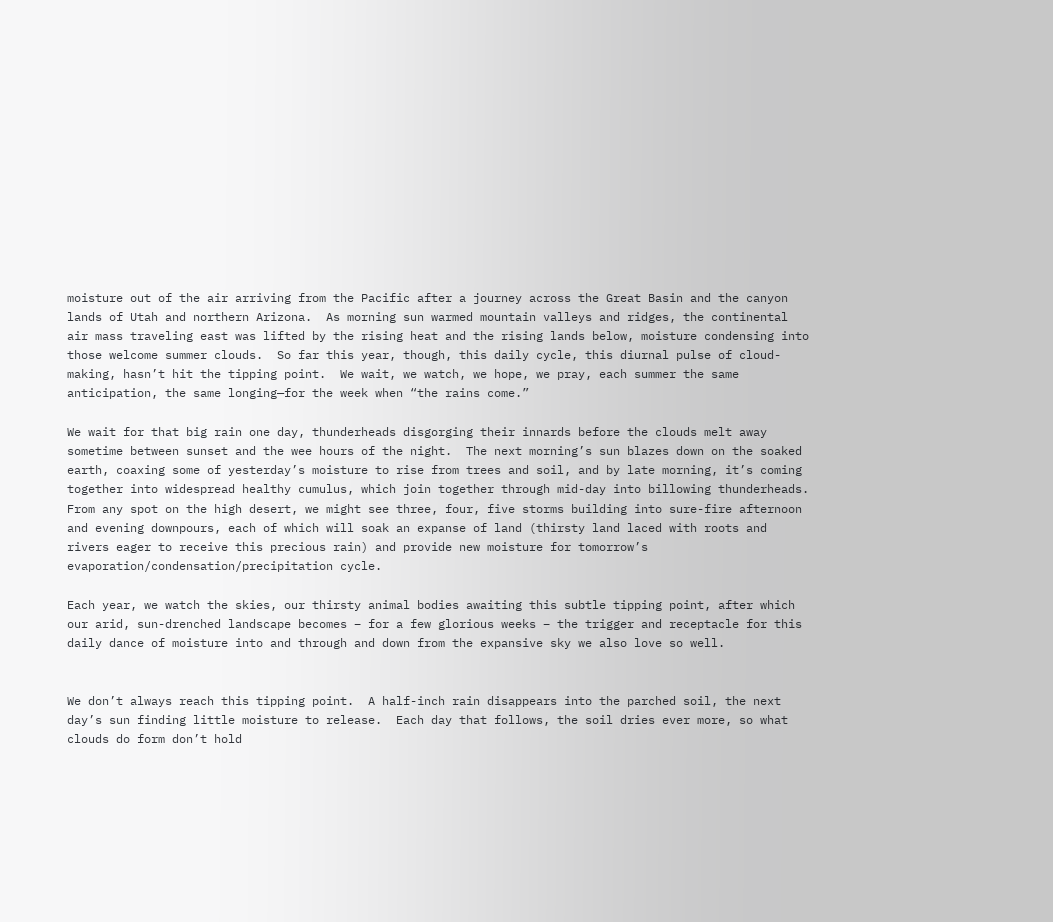moisture out of the air arriving from the Pacific after a journey across the Great Basin and the canyon lands of Utah and northern Arizona.  As morning sun warmed mountain valleys and ridges, the continental air mass traveling east was lifted by the rising heat and the rising lands below, moisture condensing into those welcome summer clouds.  So far this year, though, this daily cycle, this diurnal pulse of cloud-making, hasn’t hit the tipping point.  We wait, we watch, we hope, we pray, each summer the same anticipation, the same longing—for the week when “the rains come.”

We wait for that big rain one day, thunderheads disgorging their innards before the clouds melt away sometime between sunset and the wee hours of the night.  The next morning’s sun blazes down on the soaked earth, coaxing some of yesterday’s moisture to rise from trees and soil, and by late morning, it’s coming together into widespread healthy cumulus, which join together through mid-day into billowing thunderheads.  From any spot on the high desert, we might see three, four, five storms building into sure-fire afternoon and evening downpours, each of which will soak an expanse of land (thirsty land laced with roots and rivers eager to receive this precious rain) and provide new moisture for tomorrow’s evaporation/condensation/precipitation cycle.

Each year, we watch the skies, our thirsty animal bodies awaiting this subtle tipping point, after which our arid, sun-drenched landscape becomes – for a few glorious weeks – the trigger and receptacle for this daily dance of moisture into and through and down from the expansive sky we also love so well.


We don’t always reach this tipping point.  A half-inch rain disappears into the parched soil, the next day’s sun finding little moisture to release.  Each day that follows, the soil dries ever more, so what clouds do form don’t hold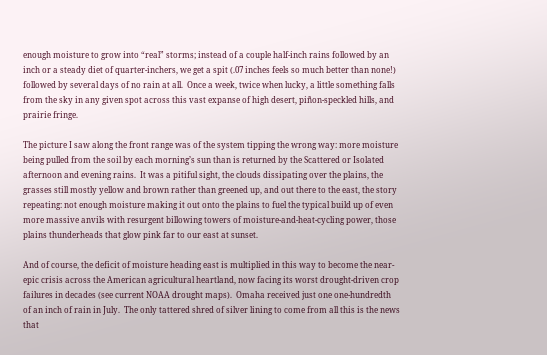enough moisture to grow into “real” storms; instead of a couple half-inch rains followed by an inch or a steady diet of quarter-inchers, we get a spit (.07 inches feels so much better than none!) followed by several days of no rain at all.  Once a week, twice when lucky, a little something falls from the sky in any given spot across this vast expanse of high desert, piñon-speckled hills, and prairie fringe.

The picture I saw along the front range was of the system tipping the wrong way: more moisture being pulled from the soil by each morning’s sun than is returned by the Scattered or Isolated afternoon and evening rains.  It was a pitiful sight, the clouds dissipating over the plains, the grasses still mostly yellow and brown rather than greened up, and out there to the east, the story repeating: not enough moisture making it out onto the plains to fuel the typical build up of even more massive anvils with resurgent billowing towers of moisture-and-heat-cycling power, those plains thunderheads that glow pink far to our east at sunset.

And of course, the deficit of moisture heading east is multiplied in this way to become the near-epic crisis across the American agricultural heartland, now facing its worst drought-driven crop failures in decades (see current NOAA drought maps).  Omaha received just one one-hundredth of an inch of rain in July.  The only tattered shred of silver lining to come from all this is the news that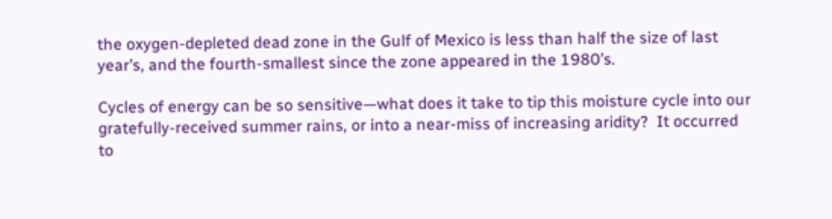the oxygen-depleted dead zone in the Gulf of Mexico is less than half the size of last year’s, and the fourth-smallest since the zone appeared in the 1980’s.

Cycles of energy can be so sensitive—what does it take to tip this moisture cycle into our gratefully-received summer rains, or into a near-miss of increasing aridity?  It occurred to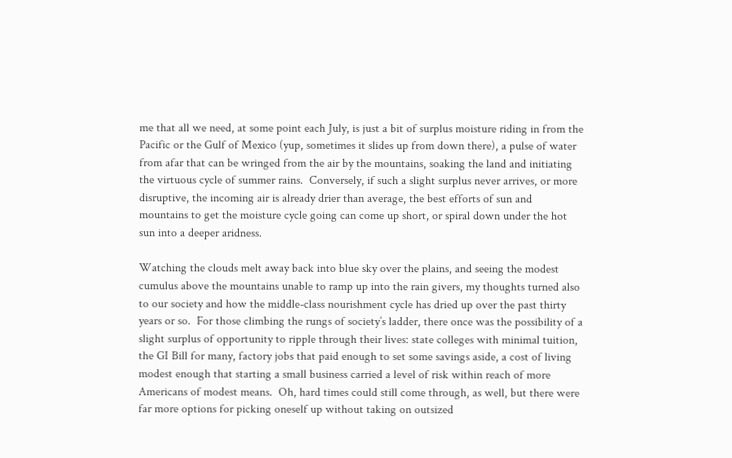me that all we need, at some point each July, is just a bit of surplus moisture riding in from the Pacific or the Gulf of Mexico (yup, sometimes it slides up from down there), a pulse of water from afar that can be wringed from the air by the mountains, soaking the land and initiating the virtuous cycle of summer rains.  Conversely, if such a slight surplus never arrives, or more disruptive, the incoming air is already drier than average, the best efforts of sun and mountains to get the moisture cycle going can come up short, or spiral down under the hot sun into a deeper aridness.

Watching the clouds melt away back into blue sky over the plains, and seeing the modest cumulus above the mountains unable to ramp up into the rain givers, my thoughts turned also to our society and how the middle-class nourishment cycle has dried up over the past thirty years or so.  For those climbing the rungs of society’s ladder, there once was the possibility of a slight surplus of opportunity to ripple through their lives: state colleges with minimal tuition, the GI Bill for many, factory jobs that paid enough to set some savings aside, a cost of living modest enough that starting a small business carried a level of risk within reach of more Americans of modest means.  Oh, hard times could still come through, as well, but there were far more options for picking oneself up without taking on outsized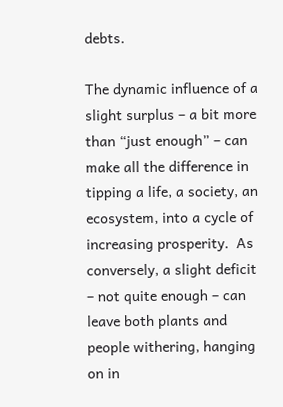debts.

The dynamic influence of a slight surplus – a bit more than “just enough” – can make all the difference in tipping a life, a society, an ecosystem, into a cycle of increasing prosperity.  As conversely, a slight deficit – not quite enough – can leave both plants and people withering, hanging on in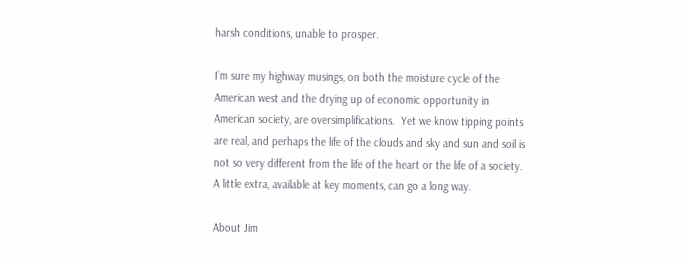harsh conditions, unable to prosper.

I’m sure my highway musings, on both the moisture cycle of the American west and the drying up of economic opportunity in American society, are oversimplifications.  Yet we know tipping points are real, and perhaps the life of the clouds and sky and sun and soil is not so very different from the life of the heart or the life of a society.  A little extra, available at key moments, can go a long way.

About Jim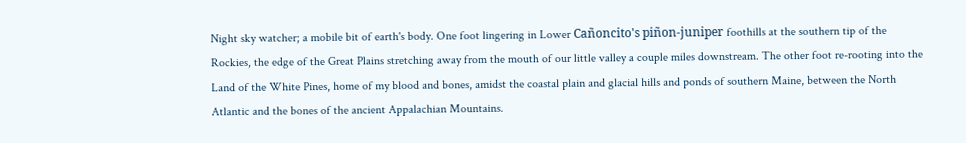Night sky watcher; a mobile bit of earth's body. One foot lingering in Lower Cañoncito's piñon-juniper foothills at the southern tip of the Rockies, the edge of the Great Plains stretching away from the mouth of our little valley a couple miles downstream. The other foot re-rooting into the Land of the White Pines, home of my blood and bones, amidst the coastal plain and glacial hills and ponds of southern Maine, between the North Atlantic and the bones of the ancient Appalachian Mountains.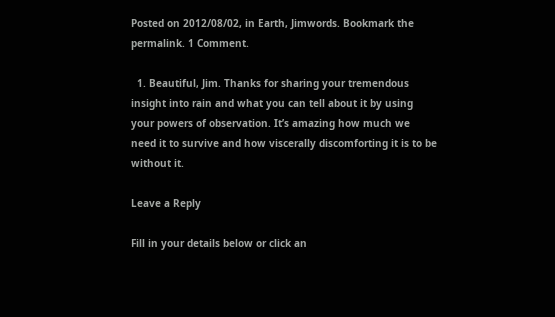Posted on 2012/08/02, in Earth, Jimwords. Bookmark the permalink. 1 Comment.

  1. Beautiful, Jim. Thanks for sharing your tremendous insight into rain and what you can tell about it by using your powers of observation. It’s amazing how much we need it to survive and how viscerally discomforting it is to be without it.

Leave a Reply

Fill in your details below or click an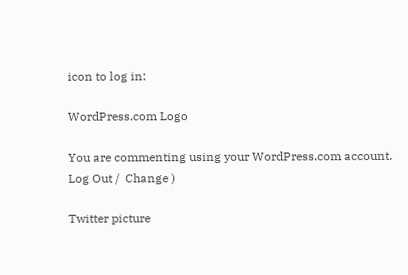icon to log in:

WordPress.com Logo

You are commenting using your WordPress.com account. Log Out /  Change )

Twitter picture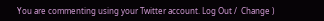You are commenting using your Twitter account. Log Out /  Change )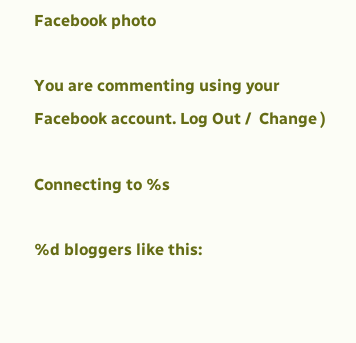Facebook photo

You are commenting using your Facebook account. Log Out /  Change )

Connecting to %s

%d bloggers like this: